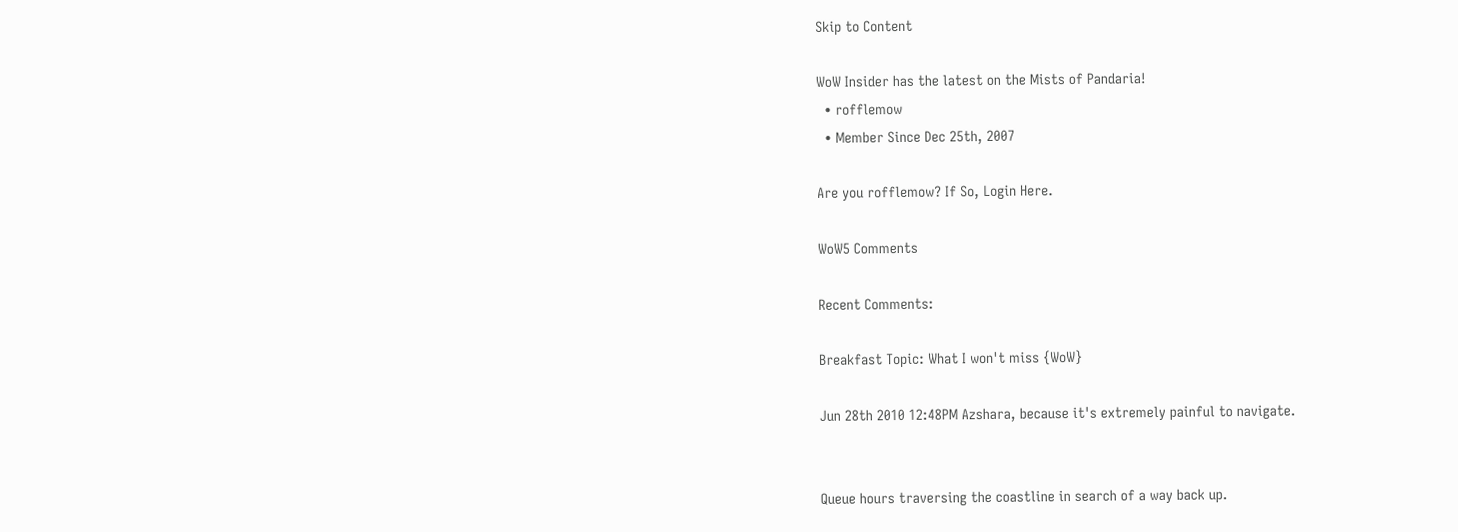Skip to Content

WoW Insider has the latest on the Mists of Pandaria!
  • rofflemow
  • Member Since Dec 25th, 2007

Are you rofflemow? If So, Login Here.

WoW5 Comments

Recent Comments:

Breakfast Topic: What I won't miss {WoW}

Jun 28th 2010 12:48PM Azshara, because it's extremely painful to navigate.


Queue hours traversing the coastline in search of a way back up.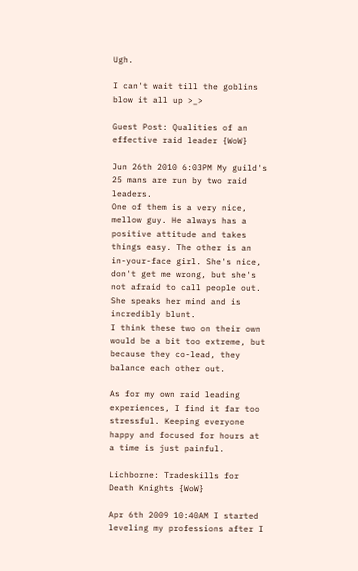Ugh.

I can't wait till the goblins blow it all up >_>

Guest Post: Qualities of an effective raid leader {WoW}

Jun 26th 2010 6:03PM My guild's 25 mans are run by two raid leaders.
One of them is a very nice, mellow guy. He always has a positive attitude and takes things easy. The other is an in-your-face girl. She's nice, don't get me wrong, but she's not afraid to call people out. She speaks her mind and is incredibly blunt.
I think these two on their own would be a bit too extreme, but because they co-lead, they balance each other out.

As for my own raid leading experiences, I find it far too stressful. Keeping everyone happy and focused for hours at a time is just painful.

Lichborne: Tradeskills for Death Knights {WoW}

Apr 6th 2009 10:40AM I started leveling my professions after I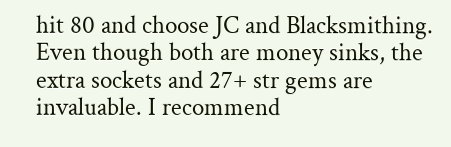hit 80 and choose JC and Blacksmithing. Even though both are money sinks, the extra sockets and 27+ str gems are invaluable. I recommend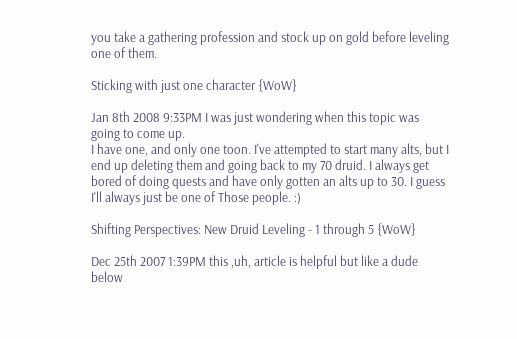you take a gathering profession and stock up on gold before leveling one of them.

Sticking with just one character {WoW}

Jan 8th 2008 9:33PM I was just wondering when this topic was going to come up.
I have one, and only one toon. I've attempted to start many alts, but I end up deleting them and going back to my 70 druid. I always get bored of doing quests and have only gotten an alts up to 30. I guess I'll always just be one of Those people. :)

Shifting Perspectives: New Druid Leveling - 1 through 5 {WoW}

Dec 25th 2007 1:39PM this ,uh, article is helpful but like a dude below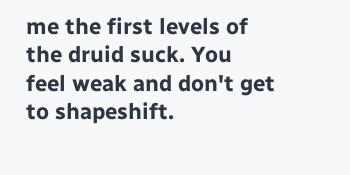me the first levels of the druid suck. You feel weak and don't get to shapeshift.